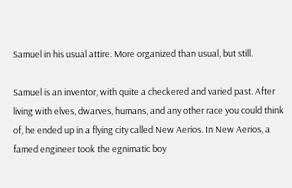Samuel in his usual attire. More organized than usual, but still.

Samuel is an inventor, with quite a checkered and varied past. After living with elves, dwarves, humans, and any other race you could think of, he ended up in a flying city called New Aerios. In New Aerios, a famed engineer took the egnimatic boy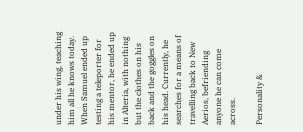under his wing, teaching him all he knows today. When Samuel ended up testing a teleporter for his mentor, he ended up in Alteria, with nothing but the clothes on his back and the goggles on his head. Currently, he searches for a means of travelling back to New Aerios, befriending anyone he can come across.

Personality &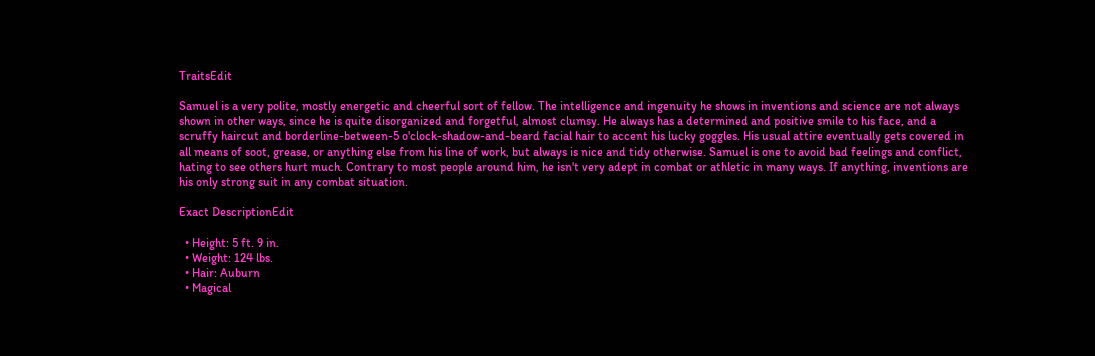TraitsEdit

Samuel is a very polite, mostly energetic and cheerful sort of fellow. The intelligence and ingenuity he shows in inventions and science are not always shown in other ways, since he is quite disorganized and forgetful, almost clumsy. He always has a determined and positive smile to his face, and a scruffy haircut and borderline-between-5 o'clock-shadow-and-beard facial hair to accent his lucky goggles. His usual attire eventually gets covered in all means of soot, grease, or anything else from his line of work, but always is nice and tidy otherwise. Samuel is one to avoid bad feelings and conflict, hating to see others hurt much. Contrary to most people around him, he isn't very adept in combat or athletic in many ways. If anything, inventions are his only strong suit in any combat situation.

Exact DescriptionEdit

  • Height: 5 ft. 9 in.
  • Weight: 124 lbs.
  • Hair: Auburn
  • Magical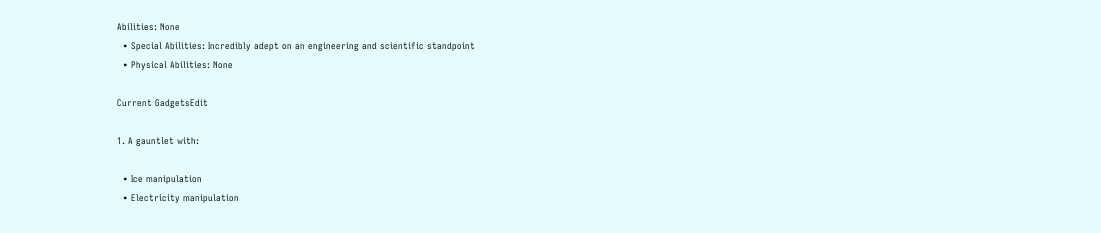Abilities: None
  • Special Abilities: Incredibly adept on an engineering and scientific standpoint
  • Physical Abilities: None

Current GadgetsEdit

1. A gauntlet with:

  • Ice manipulation
  • Electricity manipulation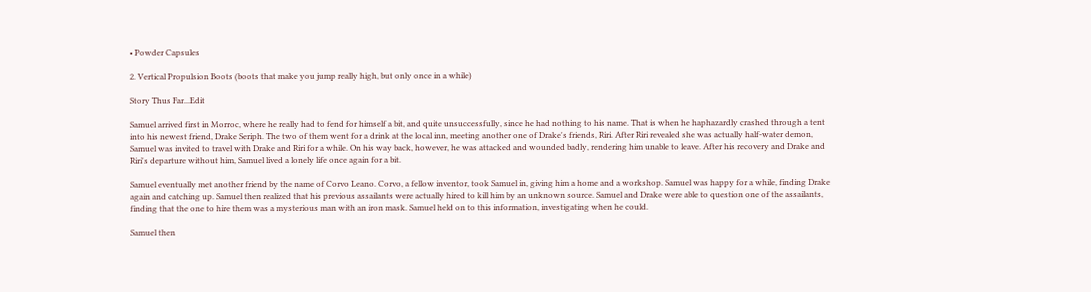• Powder Capsules

2. Vertical Propulsion Boots (boots that make you jump really high, but only once in a while)

Story Thus Far...Edit

Samuel arrived first in Morroc, where he really had to fend for himself a bit, and quite unsuccessfully, since he had nothing to his name. That is when he haphazardly crashed through a tent into his newest friend, Drake Seriph. The two of them went for a drink at the local inn, meeting another one of Drake's friends, Riri. After Riri revealed she was actually half-water demon, Samuel was invited to travel with Drake and Riri for a while. On his way back, however, he was attacked and wounded badly, rendering him unable to leave. After his recovery and Drake and Riri's departure without him, Samuel lived a lonely life once again for a bit.

Samuel eventually met another friend by the name of Corvo Leano. Corvo, a fellow inventor, took Samuel in, giving him a home and a workshop. Samuel was happy for a while, finding Drake again and catching up. Samuel then realized that his previous assailants were actually hired to kill him by an unknown source. Samuel and Drake were able to question one of the assailants, finding that the one to hire them was a mysterious man with an iron mask. Samuel held on to this information, investigating when he could.

Samuel then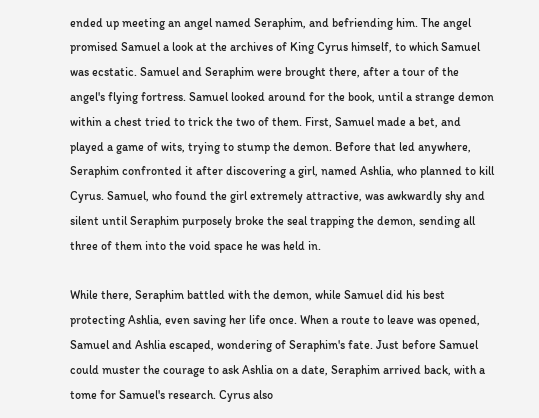ended up meeting an angel named Seraphim, and befriending him. The angel promised Samuel a look at the archives of King Cyrus himself, to which Samuel was ecstatic. Samuel and Seraphim were brought there, after a tour of the angel's flying fortress. Samuel looked around for the book, until a strange demon within a chest tried to trick the two of them. First, Samuel made a bet, and played a game of wits, trying to stump the demon. Before that led anywhere, Seraphim confronted it after discovering a girl, named Ashlia, who planned to kill Cyrus. Samuel, who found the girl extremely attractive, was awkwardly shy and silent until Seraphim purposely broke the seal trapping the demon, sending all three of them into the void space he was held in.

While there, Seraphim battled with the demon, while Samuel did his best protecting Ashlia, even saving her life once. When a route to leave was opened, Samuel and Ashlia escaped, wondering of Seraphim's fate. Just before Samuel could muster the courage to ask Ashlia on a date, Seraphim arrived back, with a tome for Samuel's research. Cyrus also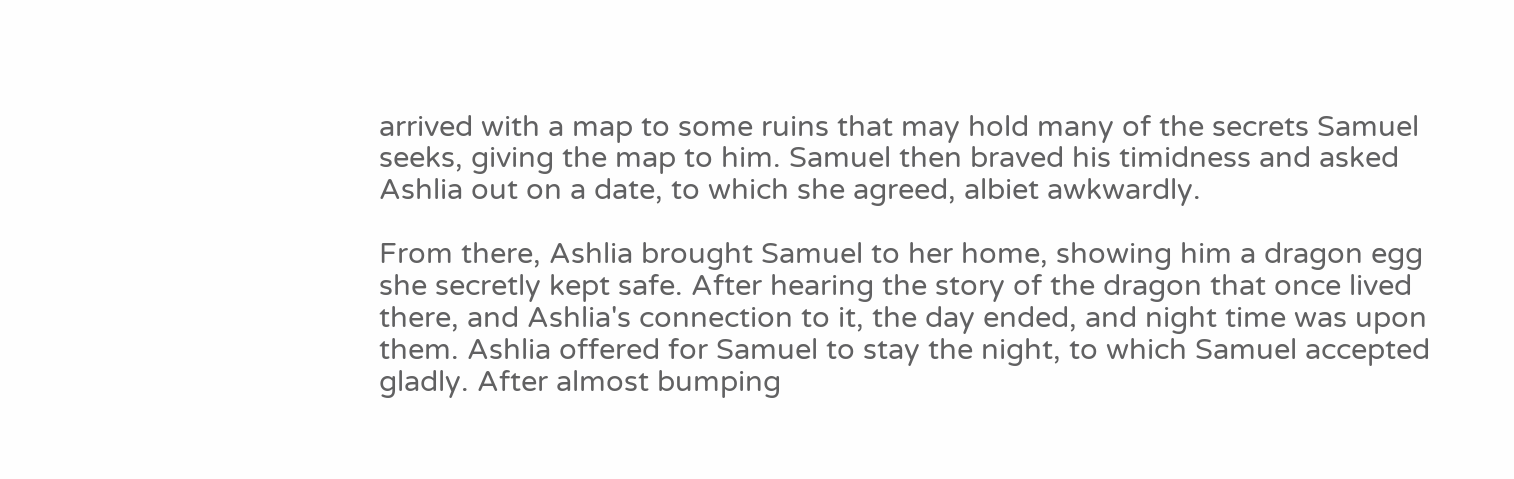arrived with a map to some ruins that may hold many of the secrets Samuel seeks, giving the map to him. Samuel then braved his timidness and asked Ashlia out on a date, to which she agreed, albiet awkwardly.

From there, Ashlia brought Samuel to her home, showing him a dragon egg she secretly kept safe. After hearing the story of the dragon that once lived there, and Ashlia's connection to it, the day ended, and night time was upon them. Ashlia offered for Samuel to stay the night, to which Samuel accepted gladly. After almost bumping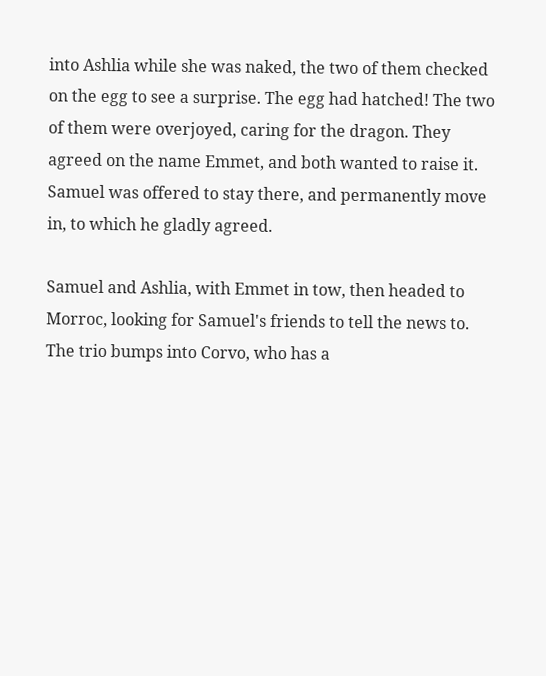into Ashlia while she was naked, the two of them checked on the egg to see a surprise. The egg had hatched! The two of them were overjoyed, caring for the dragon. They agreed on the name Emmet, and both wanted to raise it. Samuel was offered to stay there, and permanently move in, to which he gladly agreed.

Samuel and Ashlia, with Emmet in tow, then headed to Morroc, looking for Samuel's friends to tell the news to. The trio bumps into Corvo, who has a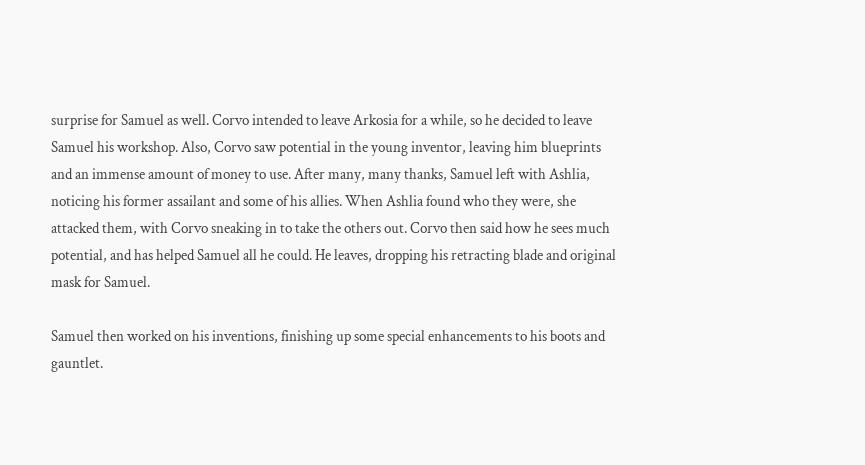surprise for Samuel as well. Corvo intended to leave Arkosia for a while, so he decided to leave Samuel his workshop. Also, Corvo saw potential in the young inventor, leaving him blueprints and an immense amount of money to use. After many, many thanks, Samuel left with Ashlia, noticing his former assailant and some of his allies. When Ashlia found who they were, she attacked them, with Corvo sneaking in to take the others out. Corvo then said how he sees much potential, and has helped Samuel all he could. He leaves, dropping his retracting blade and original mask for Samuel.

Samuel then worked on his inventions, finishing up some special enhancements to his boots and gauntlet.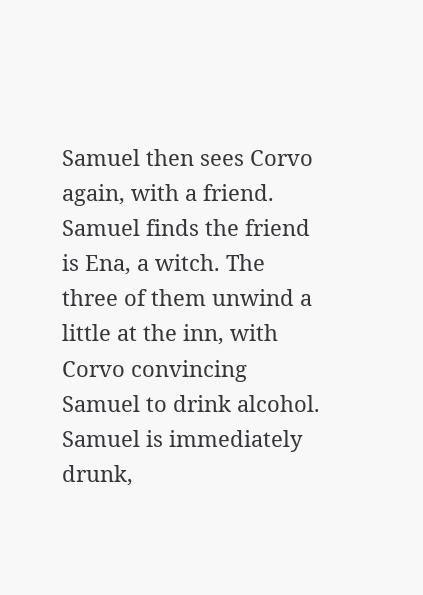Samuel then sees Corvo again, with a friend. Samuel finds the friend is Ena, a witch. The three of them unwind a little at the inn, with Corvo convincing Samuel to drink alcohol. Samuel is immediately drunk,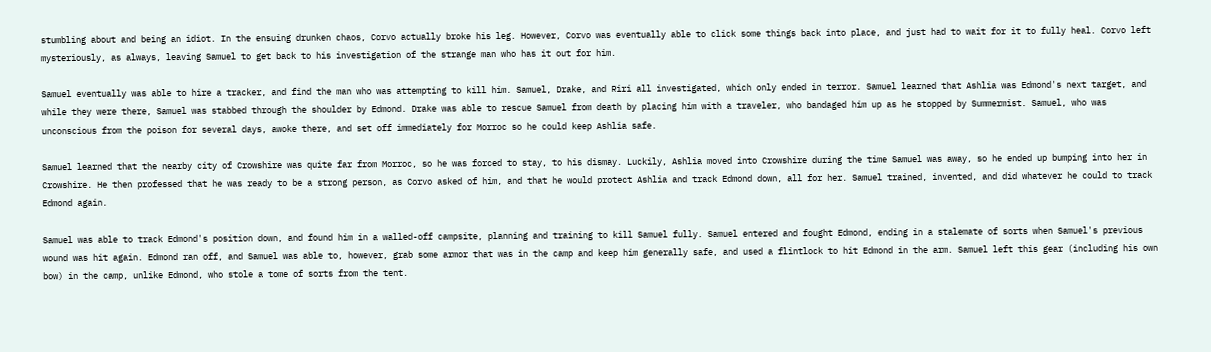stumbling about and being an idiot. In the ensuing drunken chaos, Corvo actually broke his leg. However, Corvo was eventually able to click some things back into place, and just had to wait for it to fully heal. Corvo left mysteriously, as always, leaving Samuel to get back to his investigation of the strange man who has it out for him.

Samuel eventually was able to hire a tracker, and find the man who was attempting to kill him. Samuel, Drake, and Riri all investigated, which only ended in terror. Samuel learned that Ashlia was Edmond's next target, and while they were there, Samuel was stabbed through the shoulder by Edmond. Drake was able to rescue Samuel from death by placing him with a traveler, who bandaged him up as he stopped by Summermist. Samuel, who was unconscious from the poison for several days, awoke there, and set off immediately for Morroc so he could keep Ashlia safe.

Samuel learned that the nearby city of Crowshire was quite far from Morroc, so he was forced to stay, to his dismay. Luckily, Ashlia moved into Crowshire during the time Samuel was away, so he ended up bumping into her in Crowshire. He then professed that he was ready to be a strong person, as Corvo asked of him, and that he would protect Ashlia and track Edmond down, all for her. Samuel trained, invented, and did whatever he could to track Edmond again.

Samuel was able to track Edmond's position down, and found him in a walled-off campsite, planning and training to kill Samuel fully. Samuel entered and fought Edmond, ending in a stalemate of sorts when Samuel's previous wound was hit again. Edmond ran off, and Samuel was able to, however, grab some armor that was in the camp and keep him generally safe, and used a flintlock to hit Edmond in the arm. Samuel left this gear (including his own bow) in the camp, unlike Edmond, who stole a tome of sorts from the tent.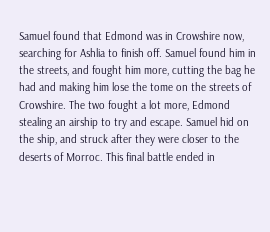Samuel found that Edmond was in Crowshire now, searching for Ashlia to finish off. Samuel found him in the streets, and fought him more, cutting the bag he had and making him lose the tome on the streets of Crowshire. The two fought a lot more, Edmond stealing an airship to try and escape. Samuel hid on the ship, and struck after they were closer to the deserts of Morroc. This final battle ended in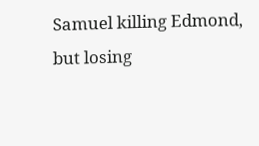Samuel killing Edmond, but losing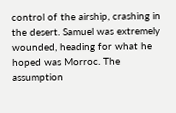control of the airship, crashing in the desert. Samuel was extremely wounded, heading for what he hoped was Morroc. The assumption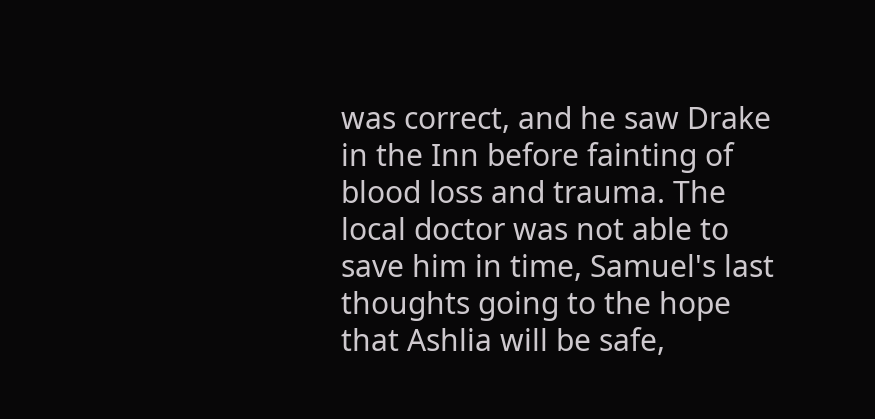was correct, and he saw Drake in the Inn before fainting of blood loss and trauma. The local doctor was not able to save him in time, Samuel's last thoughts going to the hope that Ashlia will be safe,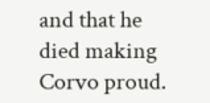and that he died making Corvo proud.